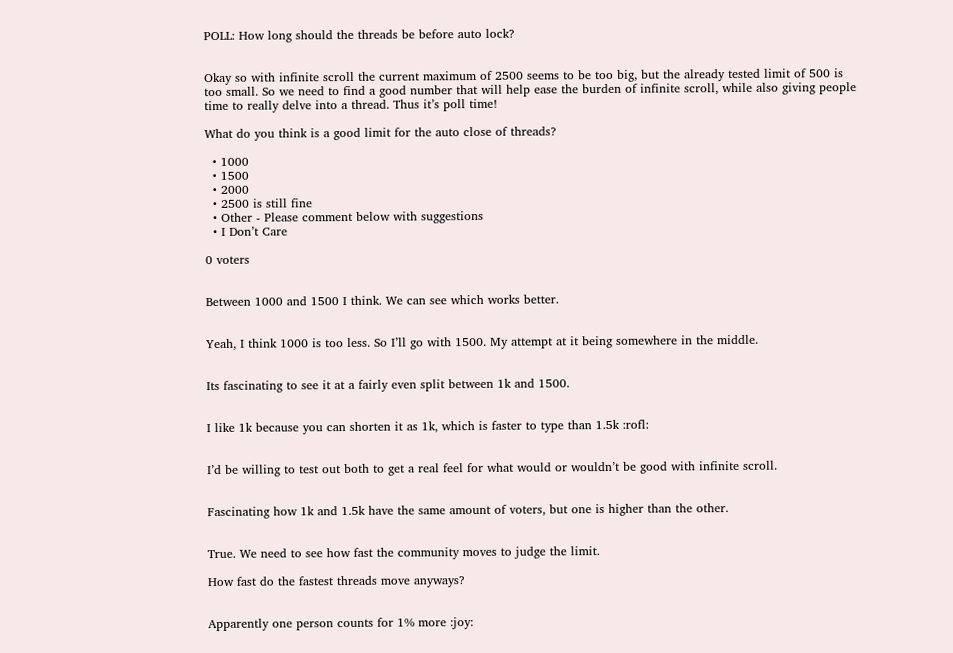POLL: How long should the threads be before auto lock?


Okay so with infinite scroll the current maximum of 2500 seems to be too big, but the already tested limit of 500 is too small. So we need to find a good number that will help ease the burden of infinite scroll, while also giving people time to really delve into a thread. Thus it’s poll time!

What do you think is a good limit for the auto close of threads?

  • 1000
  • 1500
  • 2000
  • 2500 is still fine
  • Other - Please comment below with suggestions
  • I Don’t Care

0 voters


Between 1000 and 1500 I think. We can see which works better.


Yeah, I think 1000 is too less. So I’ll go with 1500. My attempt at it being somewhere in the middle.


Its fascinating to see it at a fairly even split between 1k and 1500.


I like 1k because you can shorten it as 1k, which is faster to type than 1.5k :rofl:


I’d be willing to test out both to get a real feel for what would or wouldn’t be good with infinite scroll.


Fascinating how 1k and 1.5k have the same amount of voters, but one is higher than the other.


True. We need to see how fast the community moves to judge the limit.

How fast do the fastest threads move anyways?


Apparently one person counts for 1% more :joy: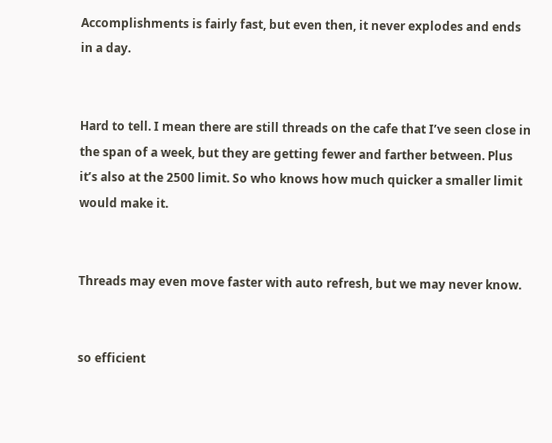Accomplishments is fairly fast, but even then, it never explodes and ends in a day.


Hard to tell. I mean there are still threads on the cafe that I’ve seen close in the span of a week, but they are getting fewer and farther between. Plus it’s also at the 2500 limit. So who knows how much quicker a smaller limit would make it.


Threads may even move faster with auto refresh, but we may never know.


so efficient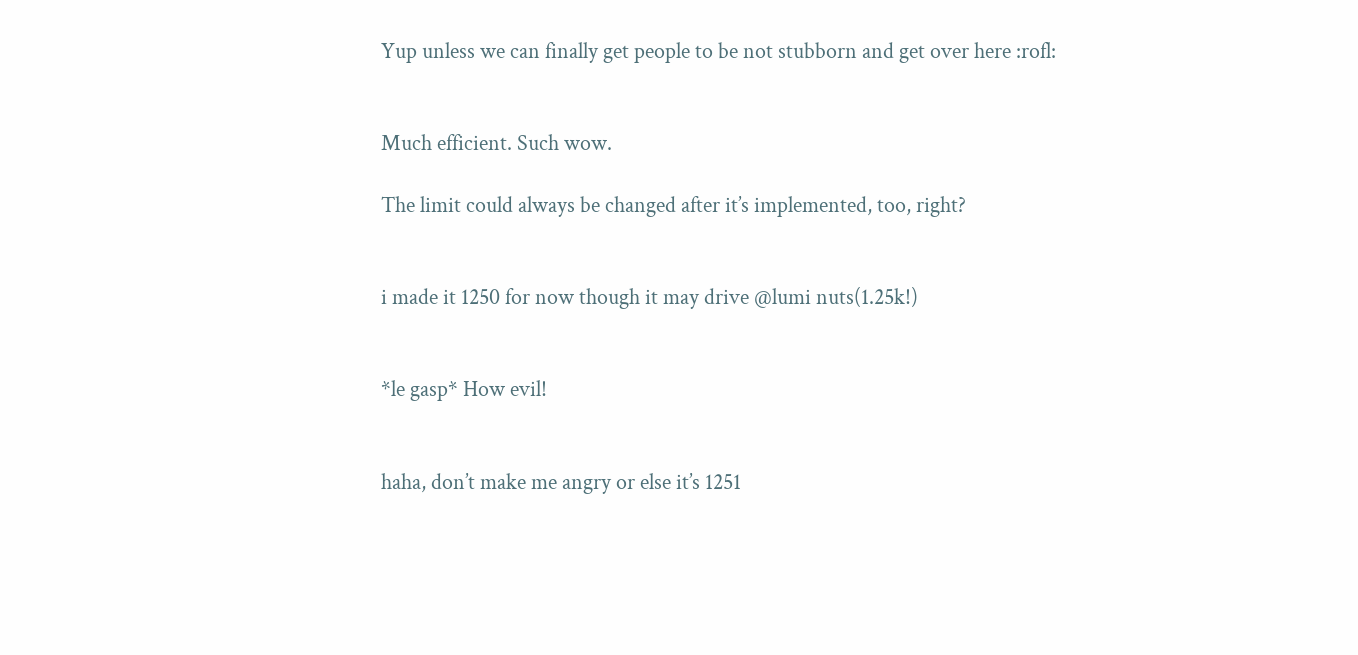Yup unless we can finally get people to be not stubborn and get over here :rofl:


Much efficient. Such wow.

The limit could always be changed after it’s implemented, too, right?


i made it 1250 for now though it may drive @lumi nuts(1.25k!)


*le gasp* How evil!


haha, don’t make me angry or else it’s 1251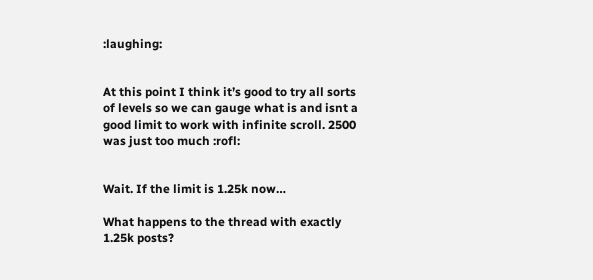:laughing:


At this point I think it’s good to try all sorts of levels so we can gauge what is and isnt a good limit to work with infinite scroll. 2500 was just too much :rofl:


Wait. If the limit is 1.25k now…

What happens to the thread with exactly 1.25k posts?